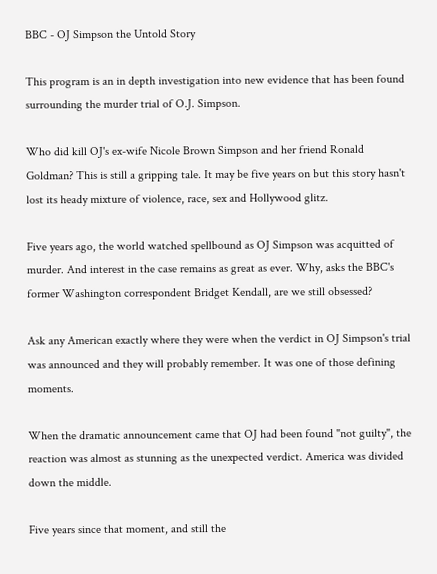BBC - OJ Simpson the Untold Story

This program is an in depth investigation into new evidence that has been found surrounding the murder trial of O.J. Simpson.

Who did kill OJ's ex-wife Nicole Brown Simpson and her friend Ronald Goldman? This is still a gripping tale. It may be five years on but this story hasn't lost its heady mixture of violence, race, sex and Hollywood glitz.

Five years ago, the world watched spellbound as OJ Simpson was acquitted of murder. And interest in the case remains as great as ever. Why, asks the BBC's former Washington correspondent Bridget Kendall, are we still obsessed?

Ask any American exactly where they were when the verdict in OJ Simpson's trial was announced and they will probably remember. It was one of those defining moments.

When the dramatic announcement came that OJ had been found "not guilty", the reaction was almost as stunning as the unexpected verdict. America was divided down the middle.

Five years since that moment, and still the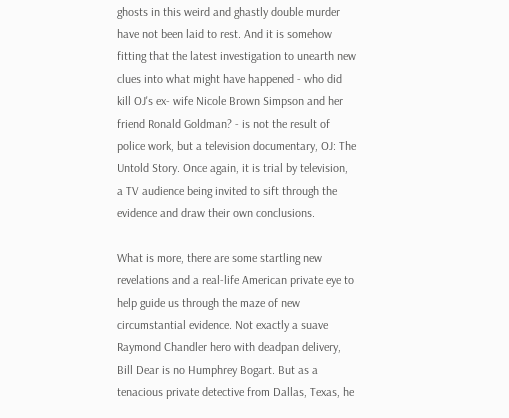ghosts in this weird and ghastly double murder have not been laid to rest. And it is somehow fitting that the latest investigation to unearth new clues into what might have happened - who did kill OJ's ex- wife Nicole Brown Simpson and her friend Ronald Goldman? - is not the result of police work, but a television documentary, OJ: The Untold Story. Once again, it is trial by television, a TV audience being invited to sift through the evidence and draw their own conclusions.

What is more, there are some startling new revelations and a real-life American private eye to help guide us through the maze of new circumstantial evidence. Not exactly a suave Raymond Chandler hero with deadpan delivery, Bill Dear is no Humphrey Bogart. But as a tenacious private detective from Dallas, Texas, he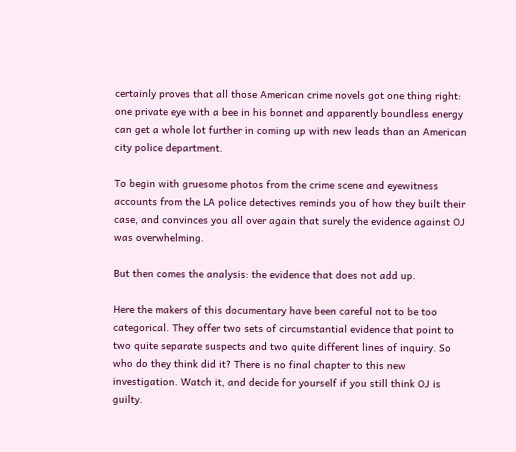certainly proves that all those American crime novels got one thing right: one private eye with a bee in his bonnet and apparently boundless energy can get a whole lot further in coming up with new leads than an American city police department.

To begin with gruesome photos from the crime scene and eyewitness accounts from the LA police detectives reminds you of how they built their case, and convinces you all over again that surely the evidence against OJ was overwhelming.

But then comes the analysis: the evidence that does not add up.

Here the makers of this documentary have been careful not to be too categorical. They offer two sets of circumstantial evidence that point to two quite separate suspects and two quite different lines of inquiry. So who do they think did it? There is no final chapter to this new investigation. Watch it, and decide for yourself if you still think OJ is guilty.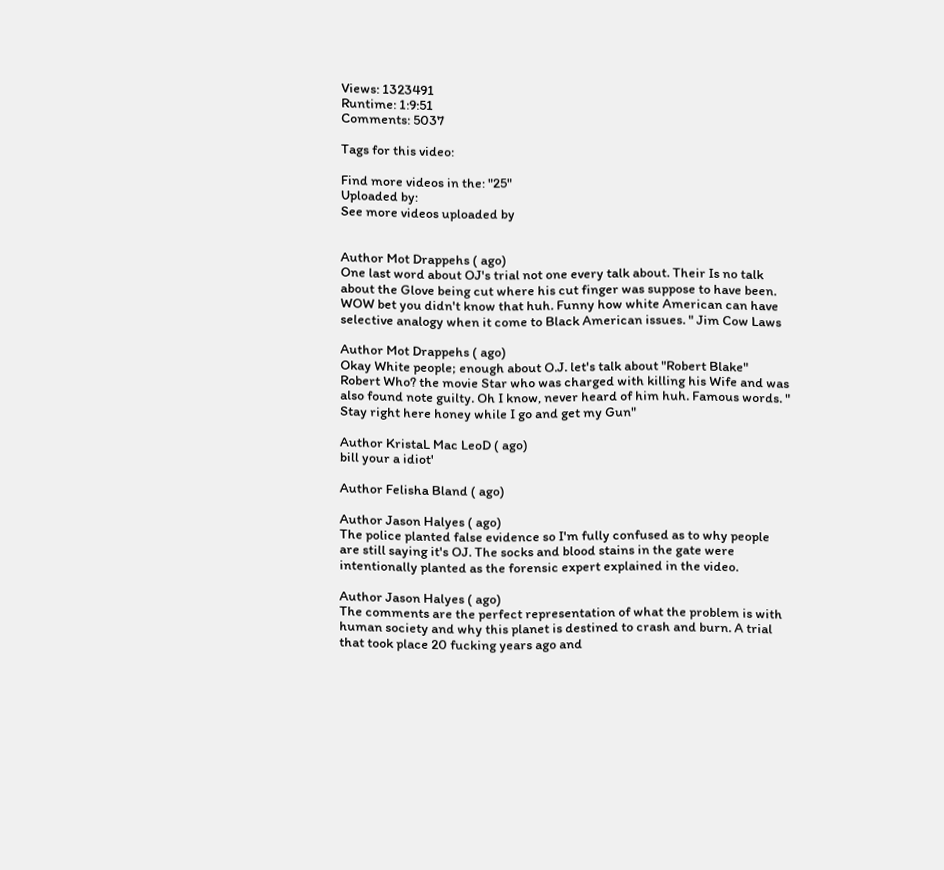Views: 1323491
Runtime: 1:9:51
Comments: 5037

Tags for this video:

Find more videos in the: "25"
Uploaded by:
See more videos uploaded by


Author Mot Drappehs ( ago)
One last word about OJ's trial not one every talk about. Their Is no talk
about the Glove being cut where his cut finger was suppose to have been.
WOW bet you didn't know that huh. Funny how white American can have
selective analogy when it come to Black American issues. " Jim Cow Laws

Author Mot Drappehs ( ago)
Okay White people; enough about O.J. let's talk about "Robert Blake"
Robert Who? the movie Star who was charged with killing his Wife and was
also found note guilty. Oh I know, never heard of him huh. Famous words. "
Stay right here honey while I go and get my Gun"

Author KristaL Mac LeoD ( ago)
bill your a idiot'

Author Felisha Bland ( ago)

Author Jason Halyes ( ago)
The police planted false evidence so I'm fully confused as to why people
are still saying it's OJ. The socks and blood stains in the gate were
intentionally planted as the forensic expert explained in the video.

Author Jason Halyes ( ago)
The comments are the perfect representation of what the problem is with
human society and why this planet is destined to crash and burn. A trial
that took place 20 fucking years ago and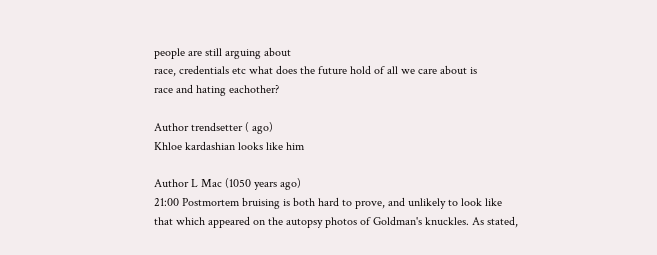people are still arguing about
race, credentials etc what does the future hold of all we care about is
race and hating eachother?

Author trendsetter ( ago)
Khloe kardashian looks like him

Author L Mac (1050 years ago)
21:00 Postmortem bruising is both hard to prove, and unlikely to look like
that which appeared on the autopsy photos of Goldman's knuckles. As stated,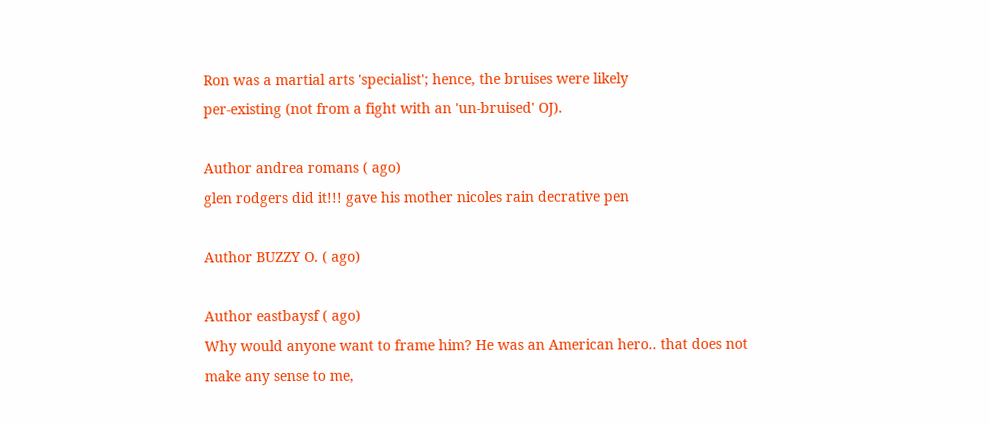Ron was a martial arts 'specialist'; hence, the bruises were likely
per-existing (not from a fight with an 'un-bruised' OJ).

Author andrea romans ( ago)
glen rodgers did it!!! gave his mother nicoles rain decrative pen

Author BUZZY O. ( ago)

Author eastbaysf ( ago)
Why would anyone want to frame him? He was an American hero.. that does not
make any sense to me,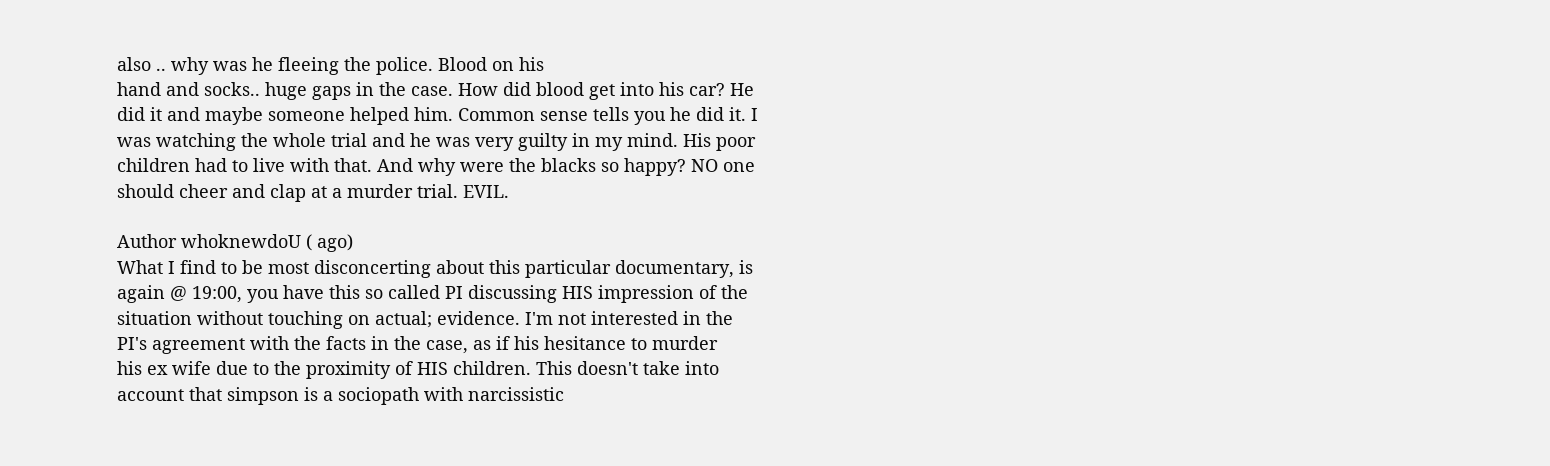also .. why was he fleeing the police. Blood on his
hand and socks.. huge gaps in the case. How did blood get into his car? He
did it and maybe someone helped him. Common sense tells you he did it. I
was watching the whole trial and he was very guilty in my mind. His poor
children had to live with that. And why were the blacks so happy? NO one
should cheer and clap at a murder trial. EVIL.

Author whoknewdoU ( ago)
What I find to be most disconcerting about this particular documentary, is
again @ 19:00, you have this so called PI discussing HIS impression of the
situation without touching on actual; evidence. I'm not interested in the
PI's agreement with the facts in the case, as if his hesitance to murder
his ex wife due to the proximity of HIS children. This doesn't take into
account that simpson is a sociopath with narcissistic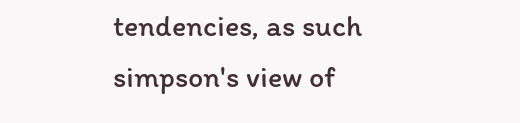tendencies, as such
simpson's view of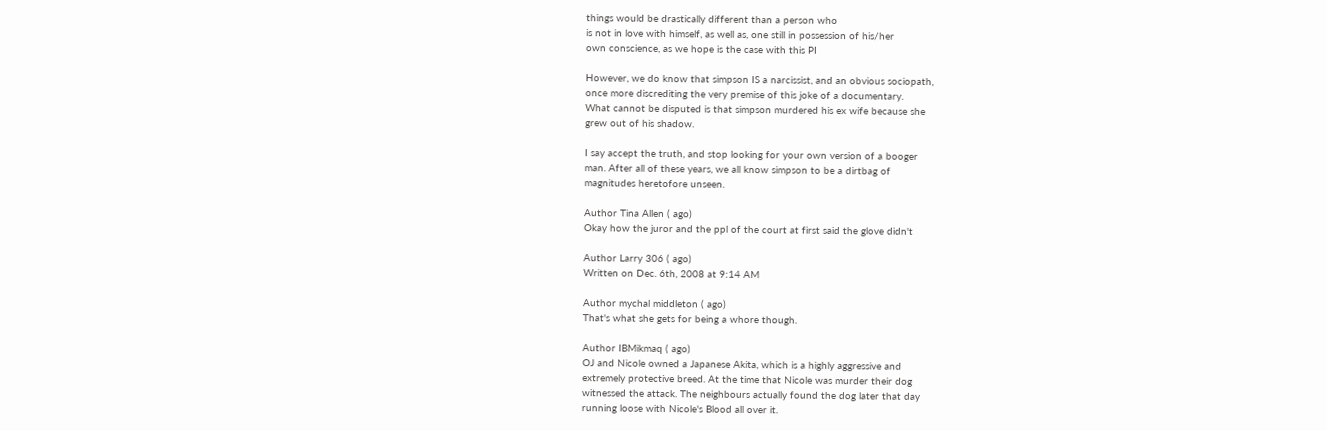things would be drastically different than a person who
is not in love with himself, as well as, one still in possession of his/her
own conscience, as we hope is the case with this PI

However, we do know that simpson IS a narcissist, and an obvious sociopath,
once more discrediting the very premise of this joke of a documentary.
What cannot be disputed is that simpson murdered his ex wife because she
grew out of his shadow.

I say accept the truth, and stop looking for your own version of a booger
man. After all of these years, we all know simpson to be a dirtbag of
magnitudes heretofore unseen.

Author Tina Allen ( ago)
Okay how the juror and the ppl of the court at first said the glove didn't

Author Larry 306 ( ago)
Written on Dec. 6th, 2008 at 9:14 AM

Author mychal middleton ( ago)
That's what she gets for being a whore though.

Author IBMikmaq ( ago)
OJ and Nicole owned a Japanese Akita, which is a highly aggressive and
extremely protective breed. At the time that Nicole was murder their dog
witnessed the attack. The neighbours actually found the dog later that day
running loose with Nicole's Blood all over it.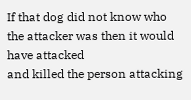If that dog did not know who the attacker was then it would have attacked
and killed the person attacking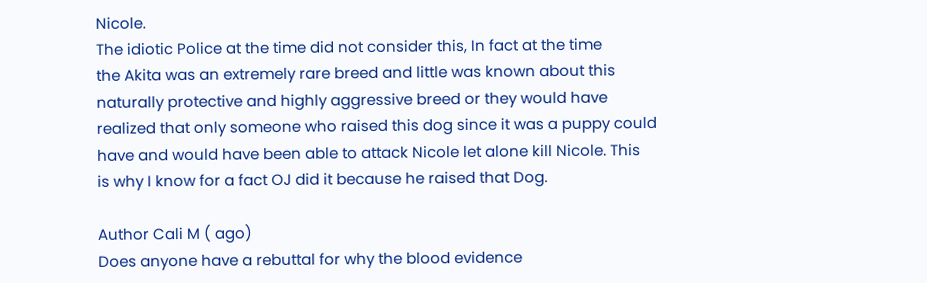Nicole.
The idiotic Police at the time did not consider this, In fact at the time
the Akita was an extremely rare breed and little was known about this
naturally protective and highly aggressive breed or they would have
realized that only someone who raised this dog since it was a puppy could
have and would have been able to attack Nicole let alone kill Nicole. This
is why I know for a fact OJ did it because he raised that Dog.

Author Cali M ( ago)
Does anyone have a rebuttal for why the blood evidence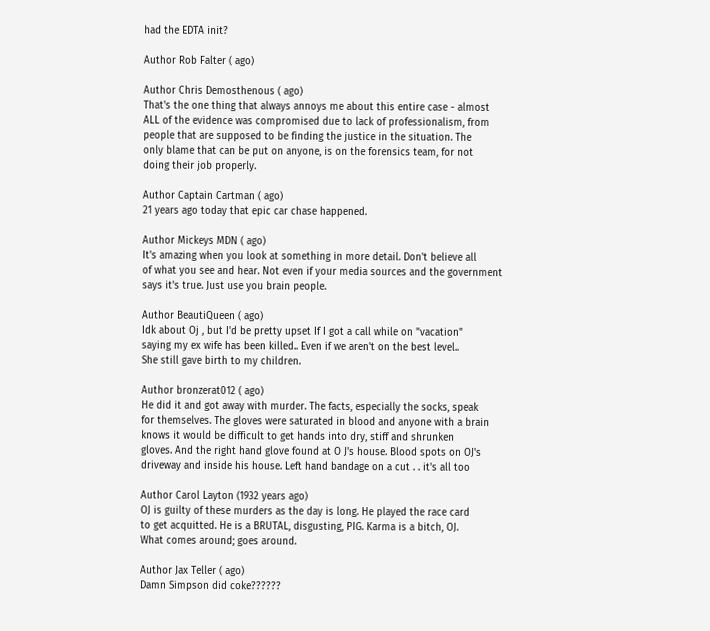had the EDTA init?

Author Rob Falter ( ago)

Author Chris Demosthenous ( ago)
That's the one thing that always annoys me about this entire case - almost
ALL of the evidence was compromised due to lack of professionalism, from
people that are supposed to be finding the justice in the situation. The
only blame that can be put on anyone, is on the forensics team, for not
doing their job properly.

Author Captain Cartman ( ago)
21 years ago today that epic car chase happened.

Author Mickeys MDN ( ago)
It's amazing when you look at something in more detail. Don't believe all
of what you see and hear. Not even if your media sources and the government
says it's true. Just use you brain people.

Author BeautiQueen ( ago)
Idk about Oj , but I'd be pretty upset If I got a call while on "vacation"
saying my ex wife has been killed.. Even if we aren't on the best level..
She still gave birth to my children.

Author bronzerat012 ( ago)
He did it and got away with murder. The facts, especially the socks, speak
for themselves. The gloves were saturated in blood and anyone with a brain
knows it would be difficult to get hands into dry, stiff and shrunken
gloves. And the right hand glove found at O J's house. Blood spots on OJ's
driveway and inside his house. Left hand bandage on a cut . . it's all too

Author Carol Layton (1932 years ago)
OJ is guilty of these murders as the day is long. He played the race card
to get acquitted. He is a BRUTAL, disgusting, PIG. Karma is a bitch, OJ.
What comes around; goes around.

Author Jax Teller ( ago)
Damn Simpson did coke??????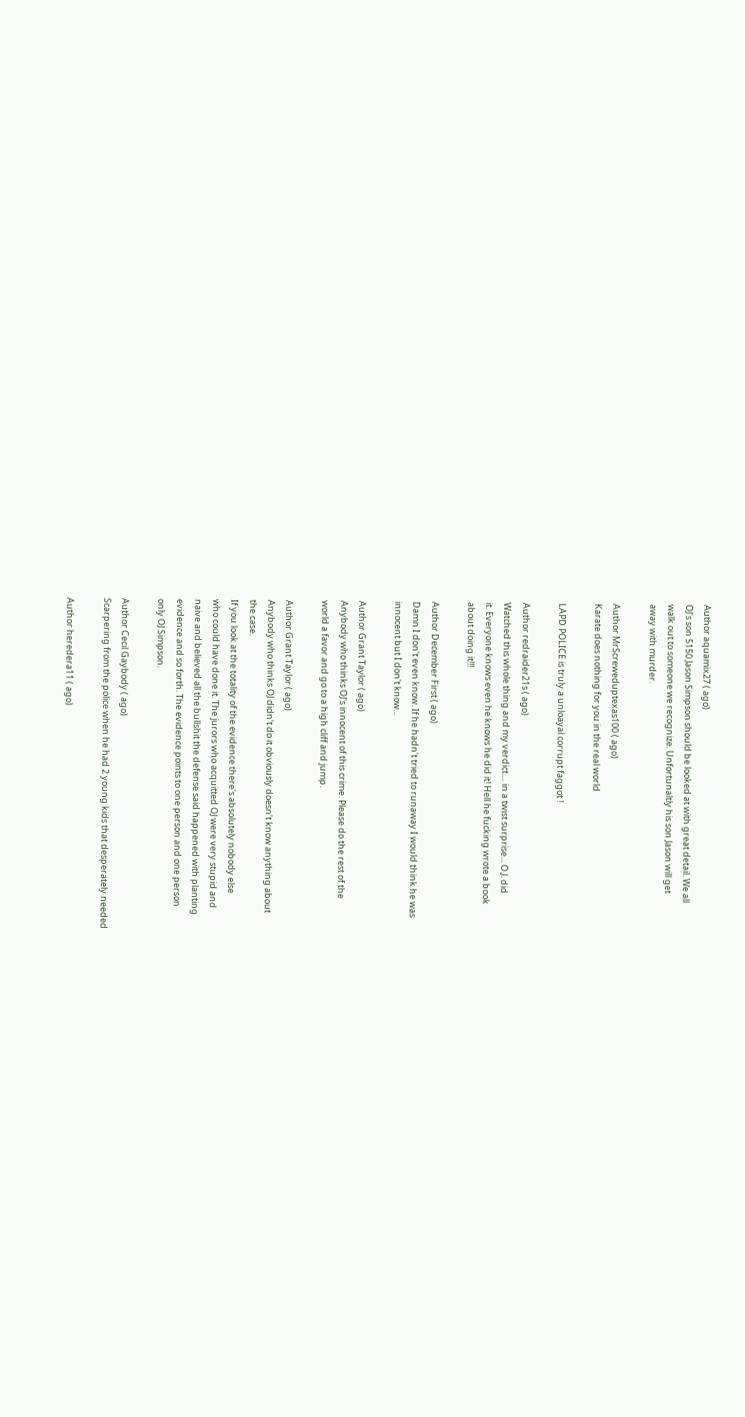Author aquamix27 ( ago)
OJ's son 5150 Jason Simpson should be looked at with great detail. We all
walk out to someone we recognize. Unfortunaltly his son Jason will get
away with murder.

Author MrScreweduptexas100 ( ago)
Karate does nothing for you in the real world

LAPD POLICE is truly a unloayal corrupt faggot !

Author redraider21s ( ago)
Watched this whole thing and my verdict.... in a twist surprise... O.J. did
it. Everyone knows even he knows he did it! Hell he fucking wrote a book
about doing it!!!

Author December First ( ago)
Damn I don't even know. If he hadn't tried to runaway I would think he was
innocent but I don't know...

Author Grant Taylor ( ago)
Anybody who thinks OJ's innocent of this crime. Please do the rest of the
world a favor and go to a high cliff and jump.

Author Grant Taylor ( ago)
Anybody who thinks OJ didn't do it obviously doesn't know anything about
the case.
If you look at the totality of the evidence there's absolutely nobody else
who could have done it. The jurors who acquitted OJ were very stupid and
naive and believed all the bullshit the defense said happened with planting
evidence and so forth. The evidence points to one person and one person
only OJ Simpson.

Author Cecil Gaybody ( ago)
Scarpering from the police when he had 2 young kids that desperately needed

Author heredera11 ( ago)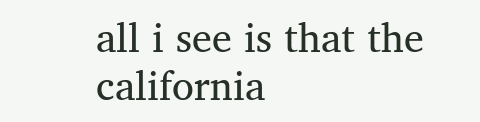all i see is that the california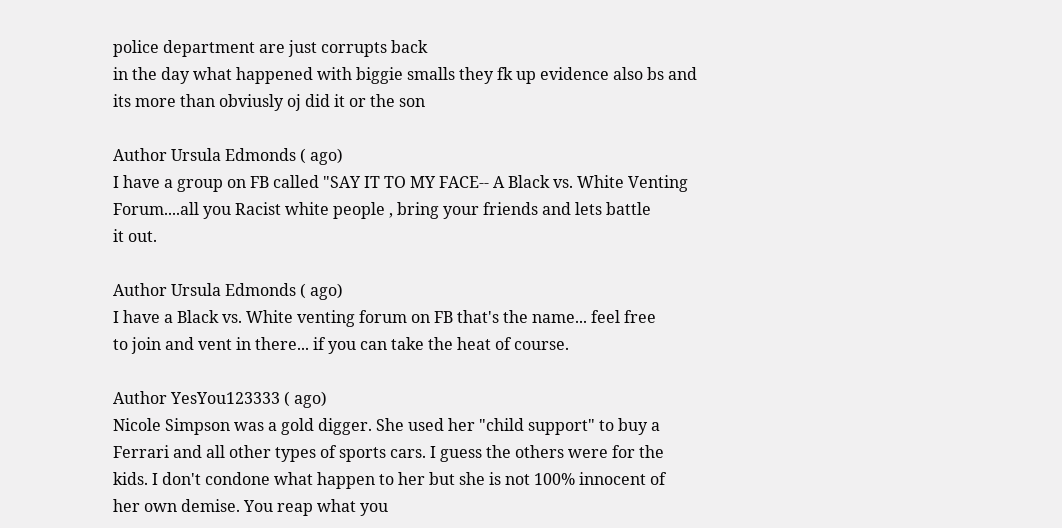police department are just corrupts back
in the day what happened with biggie smalls they fk up evidence also bs and
its more than obviusly oj did it or the son

Author Ursula Edmonds ( ago)
I have a group on FB called "SAY IT TO MY FACE-- A Black vs. White Venting
Forum....all you Racist white people , bring your friends and lets battle
it out.

Author Ursula Edmonds ( ago)
I have a Black vs. White venting forum on FB that's the name... feel free
to join and vent in there... if you can take the heat of course.

Author YesYou123333 ( ago)
Nicole Simpson was a gold digger. She used her "child support" to buy a
Ferrari and all other types of sports cars. I guess the others were for the
kids. I don't condone what happen to her but she is not 100% innocent of
her own demise. You reap what you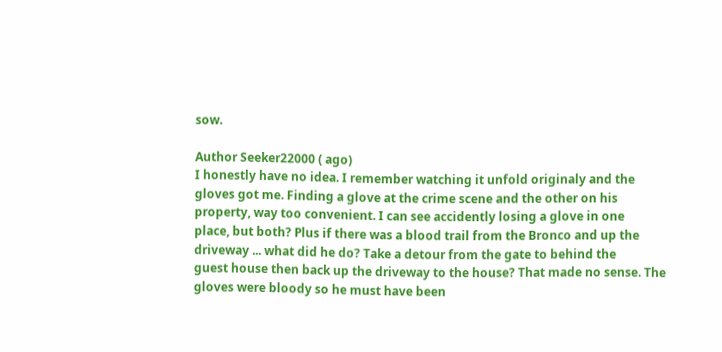sow.

Author Seeker22000 ( ago)
I honestly have no idea. I remember watching it unfold originaly and the
gloves got me. Finding a glove at the crime scene and the other on his
property, way too convenient. I can see accidently losing a glove in one
place, but both? Plus if there was a blood trail from the Bronco and up the
driveway ... what did he do? Take a detour from the gate to behind the
guest house then back up the driveway to the house? That made no sense. The
gloves were bloody so he must have been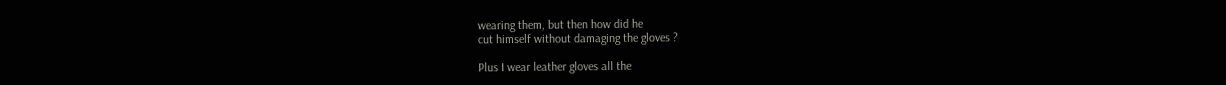wearing them, but then how did he
cut himself without damaging the gloves ?

Plus I wear leather gloves all the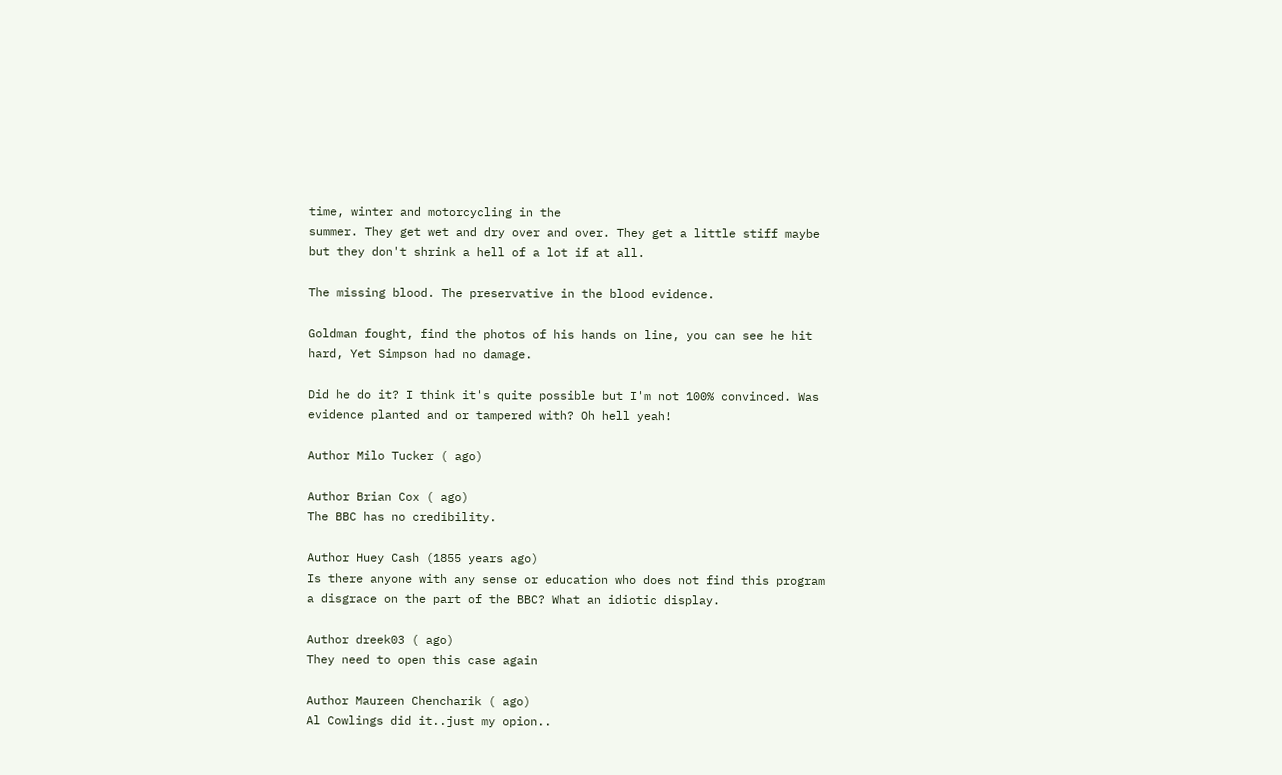time, winter and motorcycling in the
summer. They get wet and dry over and over. They get a little stiff maybe
but they don't shrink a hell of a lot if at all.

The missing blood. The preservative in the blood evidence.

Goldman fought, find the photos of his hands on line, you can see he hit
hard, Yet Simpson had no damage.

Did he do it? I think it's quite possible but I'm not 100% convinced. Was
evidence planted and or tampered with? Oh hell yeah!

Author Milo Tucker ( ago)

Author Brian Cox ( ago)
The BBC has no credibility.

Author Huey Cash (1855 years ago)
Is there anyone with any sense or education who does not find this program
a disgrace on the part of the BBC? What an idiotic display.

Author dreek03 ( ago)
They need to open this case again

Author Maureen Chencharik ( ago)
Al Cowlings did it..just my opion..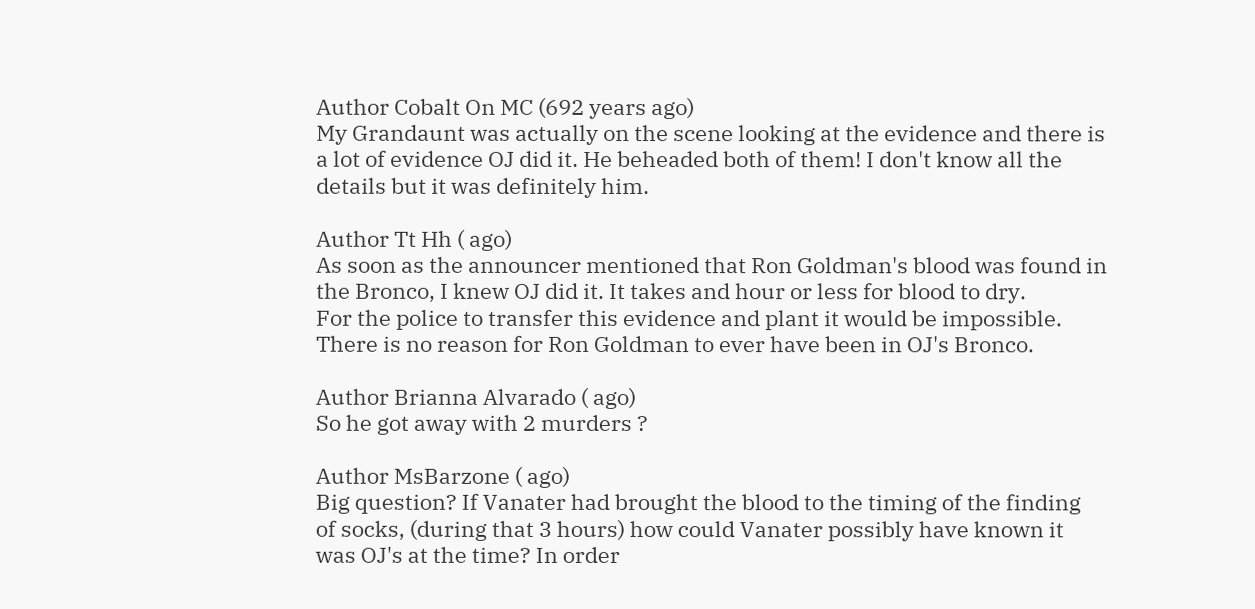Author Cobalt On MC (692 years ago)
My Grandaunt was actually on the scene looking at the evidence and there is
a lot of evidence OJ did it. He beheaded both of them! I don't know all the
details but it was definitely him.

Author Tt Hh ( ago)
As soon as the announcer mentioned that Ron Goldman's blood was found in
the Bronco, I knew OJ did it. It takes and hour or less for blood to dry.
For the police to transfer this evidence and plant it would be impossible.
There is no reason for Ron Goldman to ever have been in OJ's Bronco.

Author Brianna Alvarado ( ago)
So he got away with 2 murders ?

Author MsBarzone ( ago)
Big question? If Vanater had brought the blood to the timing of the finding
of socks, (during that 3 hours) how could Vanater possibly have known it
was OJ's at the time? In order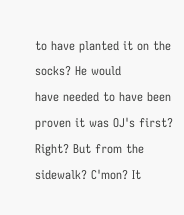to have planted it on the socks? He would
have needed to have been proven it was OJ's first? Right? But from the
sidewalk? C'mon? It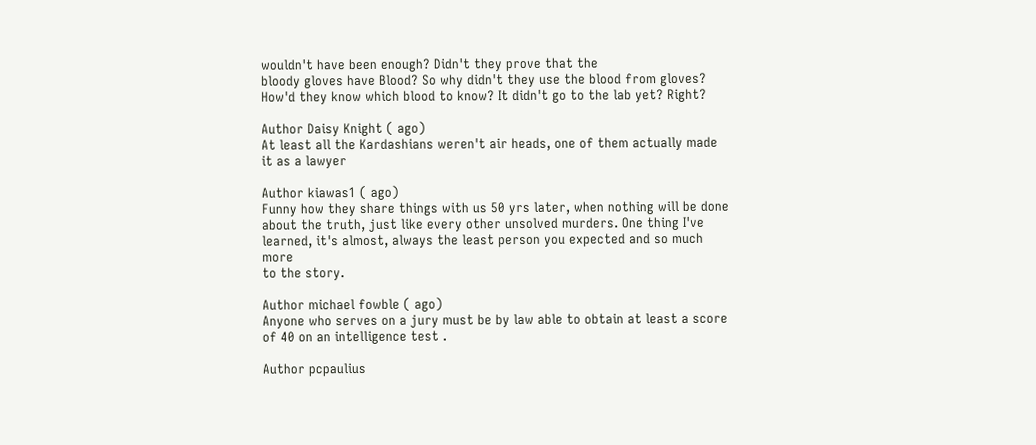wouldn't have been enough? Didn't they prove that the
bloody gloves have Blood? So why didn't they use the blood from gloves?
How'd they know which blood to know? It didn't go to the lab yet? Right?

Author Daisy Knight ( ago)
At least all the Kardashians weren't air heads, one of them actually made
it as a lawyer

Author kiawas1 ( ago)
Funny how they share things with us 50 yrs later, when nothing will be done
about the truth, just like every other unsolved murders. One thing I've
learned, it's almost, always the least person you expected and so much more
to the story.

Author michael fowble ( ago)
Anyone who serves on a jury must be by law able to obtain at least a score
of 40 on an intelligence test .

Author pcpaulius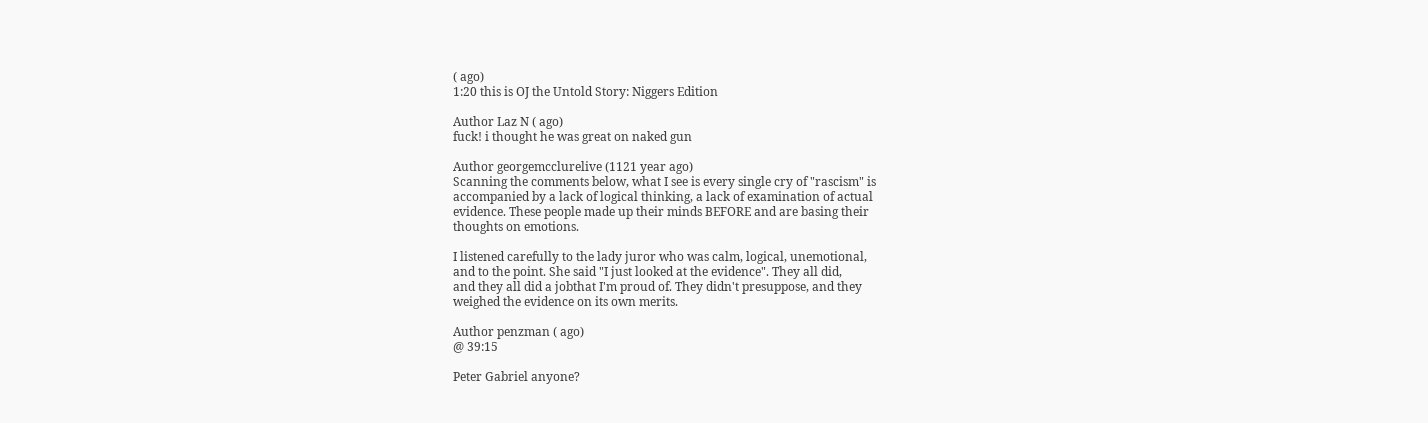( ago)
1:20 this is OJ the Untold Story: Niggers Edition

Author Laz N ( ago)
fuck! i thought he was great on naked gun

Author georgemcclurelive (1121 year ago)
Scanning the comments below, what I see is every single cry of "rascism" is
accompanied by a lack of logical thinking, a lack of examination of actual
evidence. These people made up their minds BEFORE and are basing their
thoughts on emotions.

I listened carefully to the lady juror who was calm, logical, unemotional,
and to the point. She said "I just looked at the evidence". They all did,
and they all did a jobthat I'm proud of. They didn't presuppose, and they
weighed the evidence on its own merits.

Author penzman ( ago)
@ 39:15

Peter Gabriel anyone?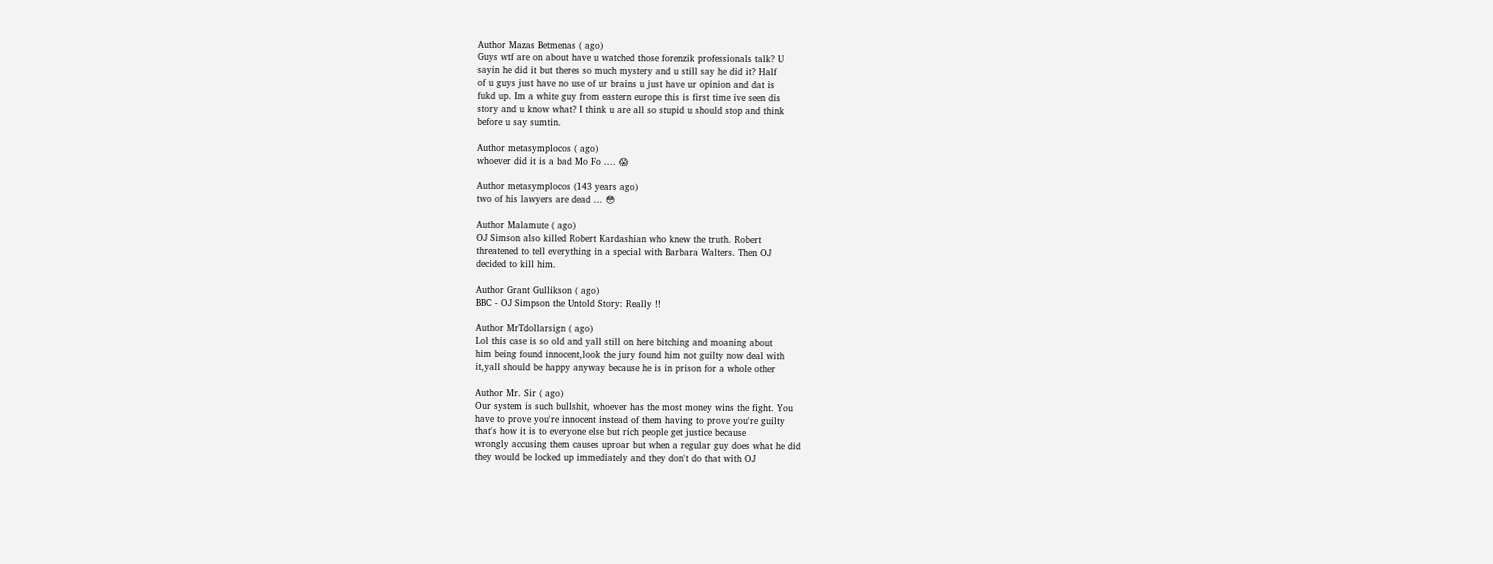Author Mazas Betmenas ( ago)
Guys wtf are on about have u watched those forenzik professionals talk? U
sayin he did it but theres so much mystery and u still say he did it? Half
of u guys just have no use of ur brains u just have ur opinion and dat is
fukd up. Im a white guy from eastern europe this is first time ive seen dis
story and u know what? I think u are all so stupid u should stop and think
before u say sumtin.

Author metasymplocos ( ago)
whoever did it is a bad Mo Fo .... 😱

Author metasymplocos (143 years ago)
two of his lawyers are dead ... 😳

Author Malamute ( ago)
OJ Simson also killed Robert Kardashian who knew the truth. Robert
threatened to tell everything in a special with Barbara Walters. Then OJ
decided to kill him.

Author Grant Gullikson ( ago)
BBC - OJ Simpson the Untold Story: Really !!

Author MrTdollarsign ( ago)
Lol this case is so old and yall still on here bitching and moaning about
him being found innocent,look the jury found him not guilty now deal with
it,yall should be happy anyway because he is in prison for a whole other

Author Mr. Sir ( ago)
Our system is such bullshit, whoever has the most money wins the fight. You
have to prove you're innocent instead of them having to prove you're guilty
that's how it is to everyone else but rich people get justice because
wrongly accusing them causes uproar but when a regular guy does what he did
they would be locked up immediately and they don't do that with OJ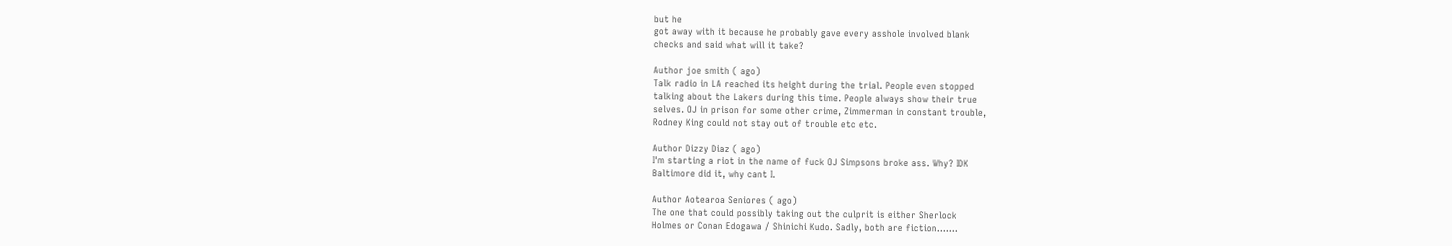but he
got away with it because he probably gave every asshole involved blank
checks and said what will it take?

Author joe smith ( ago)
Talk radio in LA reached its height during the trial. People even stopped
talking about the Lakers during this time. People always show their true
selves. OJ in prison for some other crime, Zimmerman in constant trouble,
Rodney King could not stay out of trouble etc etc.

Author Dizzy Diaz ( ago)
I'm starting a riot in the name of fuck OJ Simpsons broke ass. Why? IDK
Baltimore did it, why cant I.

Author Aotearoa Seniores ( ago)
The one that could possibly taking out the culprit is either Sherlock
Holmes or Conan Edogawa / Shinichi Kudo. Sadly, both are fiction.......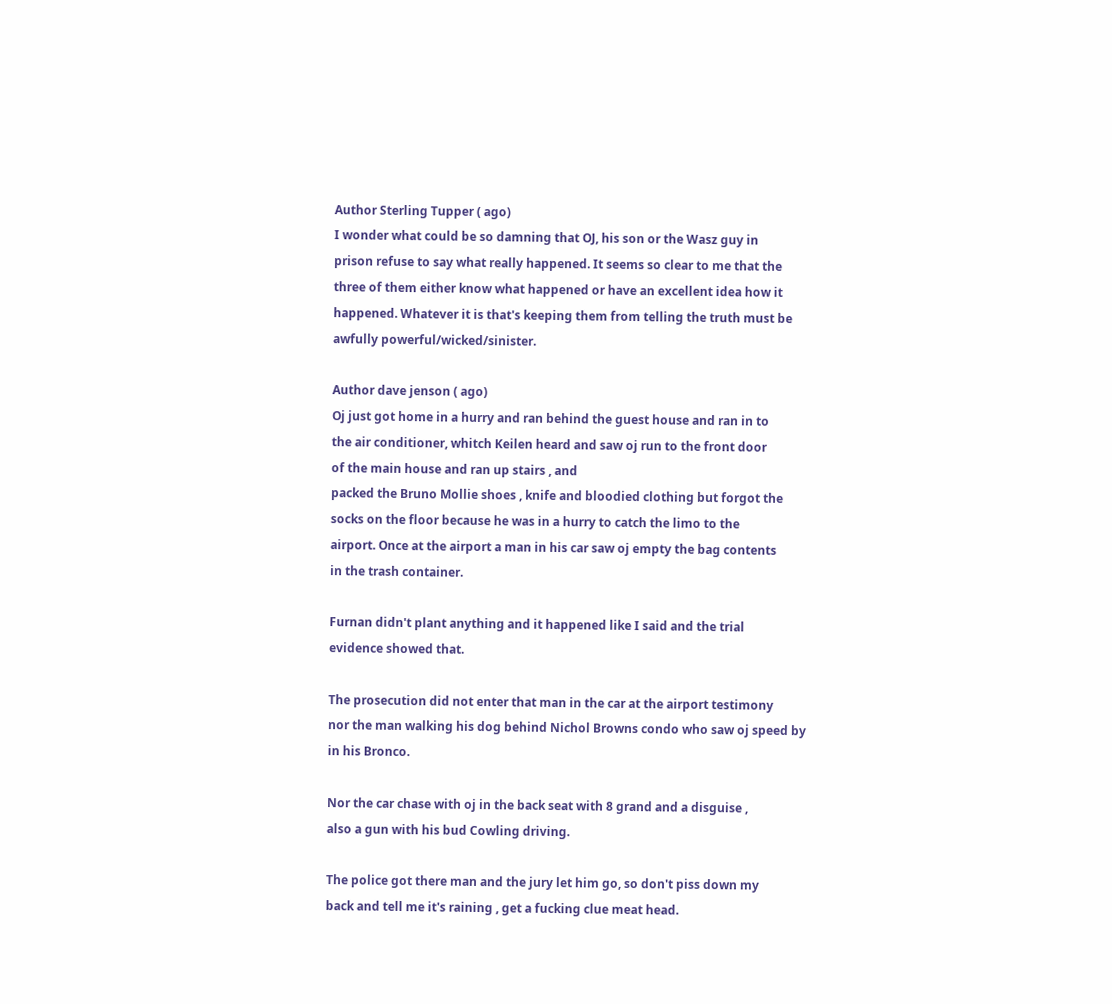Author Sterling Tupper ( ago)
I wonder what could be so damning that OJ, his son or the Wasz guy in
prison refuse to say what really happened. It seems so clear to me that the
three of them either know what happened or have an excellent idea how it
happened. Whatever it is that's keeping them from telling the truth must be
awfully powerful/wicked/sinister.

Author dave jenson ( ago)
Oj just got home in a hurry and ran behind the guest house and ran in to
the air conditioner, whitch Keilen heard and saw oj run to the front door
of the main house and ran up stairs , and
packed the Bruno Mollie shoes , knife and bloodied clothing but forgot the
socks on the floor because he was in a hurry to catch the limo to the
airport. Once at the airport a man in his car saw oj empty the bag contents
in the trash container.

Furnan didn't plant anything and it happened like I said and the trial
evidence showed that.

The prosecution did not enter that man in the car at the airport testimony
nor the man walking his dog behind Nichol Browns condo who saw oj speed by
in his Bronco.

Nor the car chase with oj in the back seat with 8 grand and a disguise ,
also a gun with his bud Cowling driving.

The police got there man and the jury let him go, so don't piss down my
back and tell me it's raining , get a fucking clue meat head.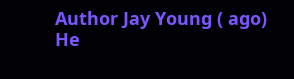Author Jay Young ( ago)
He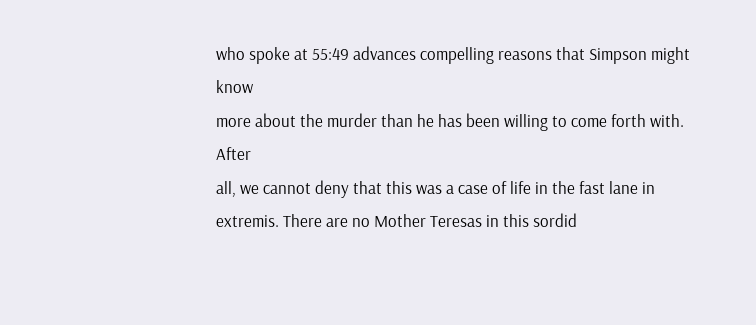who spoke at 55:49 advances compelling reasons that Simpson might know
more about the murder than he has been willing to come forth with. After
all, we cannot deny that this was a case of life in the fast lane in
extremis. There are no Mother Teresas in this sordid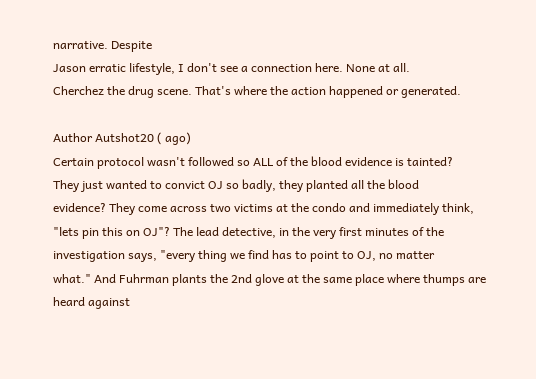narrative. Despite
Jason erratic lifestyle, I don't see a connection here. None at all.
Cherchez the drug scene. That's where the action happened or generated.

Author Autshot20 ( ago)
Certain protocol wasn't followed so ALL of the blood evidence is tainted?
They just wanted to convict OJ so badly, they planted all the blood
evidence? They come across two victims at the condo and immediately think,
"lets pin this on OJ"? The lead detective, in the very first minutes of the
investigation says, "every thing we find has to point to OJ, no matter
what." And Fuhrman plants the 2nd glove at the same place where thumps are
heard against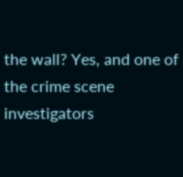the wall? Yes, and one of the crime scene investigators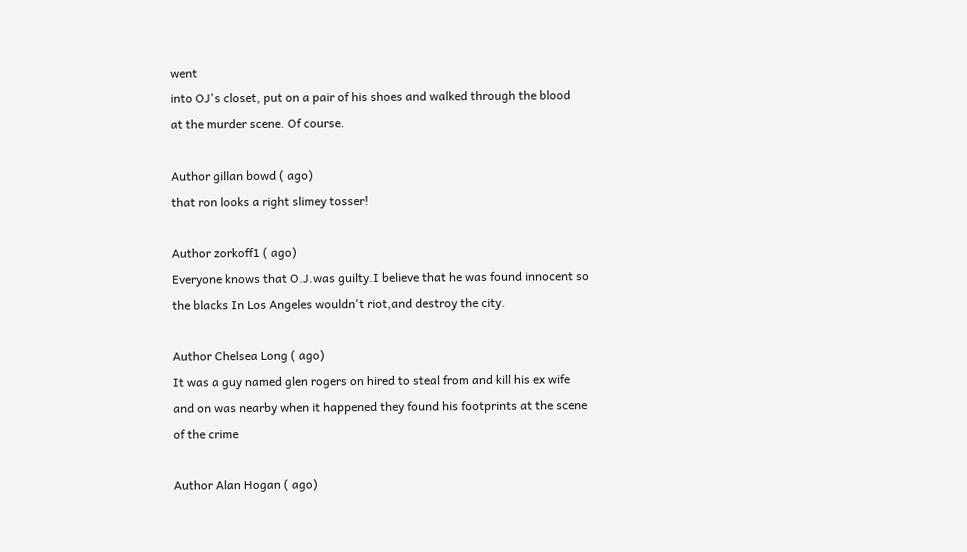went
into OJ's closet, put on a pair of his shoes and walked through the blood
at the murder scene. Of course.

Author gillan bowd ( ago)
that ron looks a right slimey tosser!

Author zorkoff1 ( ago)
Everyone knows that O.J.was guilty.I believe that he was found innocent so
the blacks In Los Angeles wouldn't riot,and destroy the city.

Author Chelsea Long ( ago)
It was a guy named glen rogers on hired to steal from and kill his ex wife
and on was nearby when it happened they found his footprints at the scene
of the crime

Author Alan Hogan ( ago)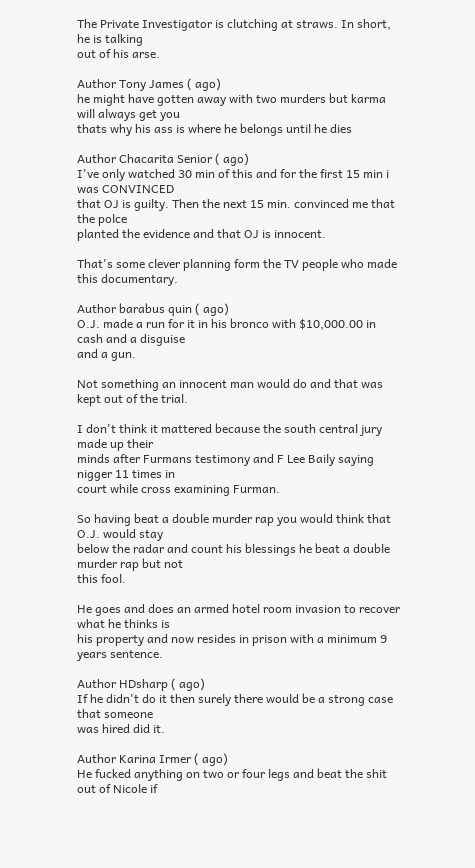The Private Investigator is clutching at straws. In short, he is talking
out of his arse.

Author Tony James ( ago)
he might have gotten away with two murders but karma will always get you
thats why his ass is where he belongs until he dies

Author Chacarita Senior ( ago)
I've only watched 30 min of this and for the first 15 min i was CONVINCED
that OJ is guilty. Then the next 15 min. convinced me that the polce
planted the evidence and that OJ is innocent.

That's some clever planning form the TV people who made this documentary.

Author barabus quin ( ago)
O.J. made a run for it in his bronco with $10,000.00 in cash and a disguise
and a gun.

Not something an innocent man would do and that was kept out of the trial.

I don't think it mattered because the south central jury made up their
minds after Furmans testimony and F Lee Baily saying nigger 11 times in
court while cross examining Furman.

So having beat a double murder rap you would think that O.J. would stay
below the radar and count his blessings he beat a double murder rap but not
this fool.

He goes and does an armed hotel room invasion to recover what he thinks is
his property and now resides in prison with a minimum 9 years sentence.

Author HDsharp ( ago)
If he didn't do it then surely there would be a strong case that someone
was hired did it.

Author Karina Irmer ( ago)
He fucked anything on two or four legs and beat the shit out of Nicole if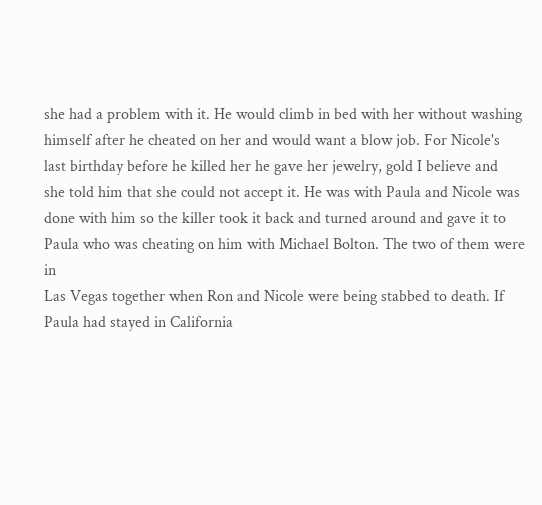she had a problem with it. He would climb in bed with her without washing
himself after he cheated on her and would want a blow job. For Nicole's
last birthday before he killed her he gave her jewelry, gold I believe and
she told him that she could not accept it. He was with Paula and Nicole was
done with him so the killer took it back and turned around and gave it to
Paula who was cheating on him with Michael Bolton. The two of them were in
Las Vegas together when Ron and Nicole were being stabbed to death. If
Paula had stayed in California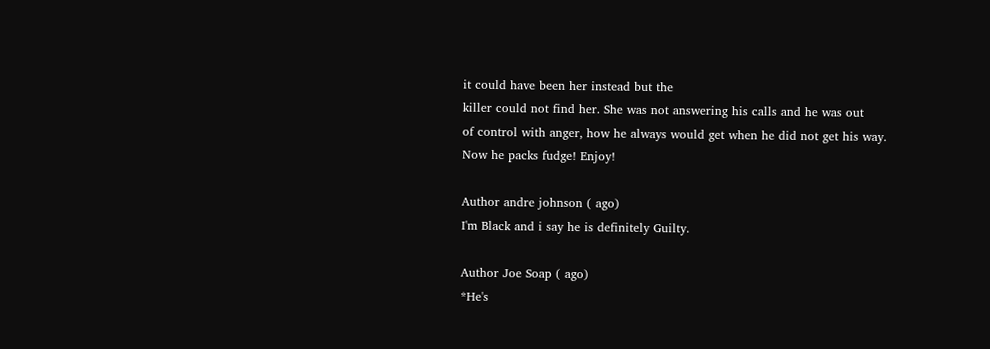it could have been her instead but the
killer could not find her. She was not answering his calls and he was out
of control with anger, how he always would get when he did not get his way.
Now he packs fudge! Enjoy!

Author andre johnson ( ago)
I'm Black and i say he is definitely Guilty.

Author Joe Soap ( ago)
*He's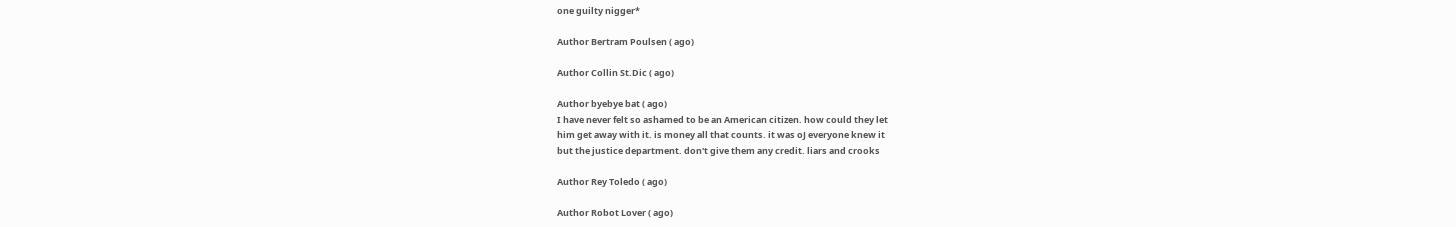one guilty nigger*

Author Bertram Poulsen ( ago)

Author Collin St.Dic ( ago)

Author byebye bat ( ago)
I have never felt so ashamed to be an American citizen. how could they let
him get away with it. is money all that counts. it was oJ everyone knew it
but the justice department. don't give them any credit. liars and crooks

Author Rey Toledo ( ago)

Author Robot Lover ( ago)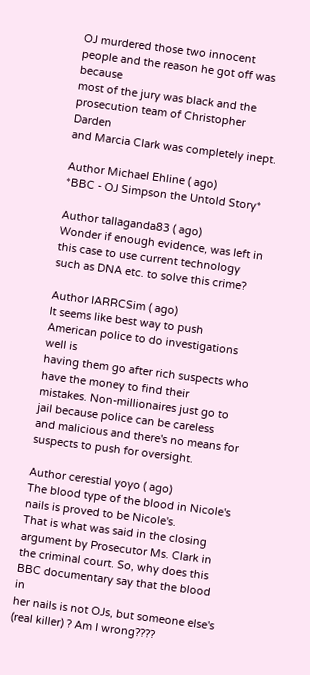OJ murdered those two innocent people and the reason he got off was because
most of the jury was black and the prosecution team of Christopher Darden
and Marcia Clark was completely inept.

Author Michael Ehline ( ago)
*BBC - OJ Simpson the Untold Story*

Author tallaganda83 ( ago)
Wonder if enough evidence, was left in this case to use current technology
such as DNA etc. to solve this crime?

Author IARRCSim ( ago)
It seems like best way to push American police to do investigations well is
having them go after rich suspects who have the money to find their
mistakes. Non-millionaires just go to jail because police can be careless
and malicious and there's no means for suspects to push for oversight.

Author cerestial yoyo ( ago)
The blood type of the blood in Nicole's nails is proved to be Nicole's.
That is what was said in the closing argument by Prosecutor Ms. Clark in
the criminal court. So, why does this BBC documentary say that the blood in
her nails is not OJs, but someone else's (real killer) ? Am I wrong????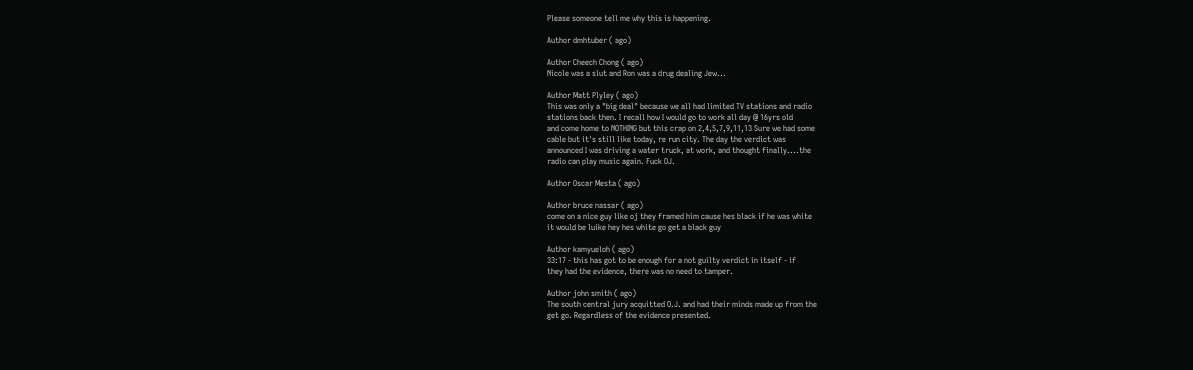Please someone tell me why this is happening.

Author dmhtuber ( ago)

Author Cheech Chong ( ago)
Nicole was a slut and Ron was a drug dealing Jew...

Author Matt Plyley ( ago)
This was only a "big deal" because we all had limited TV stations and radio
stations back then. I recall how I would go to work all day @ 16yrs old
and come home to NOTHING but this crap on 2,4,5,7,9,11,13 Sure we had some
cable but it's still like today, re run city. The day the verdict was
announced I was driving a water truck, at work, and thought finally....the
radio can play music again. Fuck OJ.

Author Oscar Mesta ( ago)

Author bruce nassar ( ago)
come on a nice guy like oj they framed him cause hes black if he was white
it would be luike hey hes white go get a black guy

Author kamyueloh ( ago)
33:17 - this has got to be enough for a not guilty verdict in itself - if
they had the evidence, there was no need to tamper.

Author john smith ( ago)
The south central jury acquitted O.J. and had their minds made up from the
get go. Regardless of the evidence presented.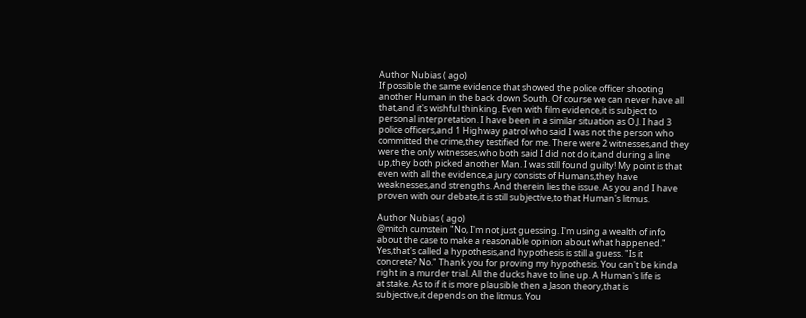Author Nubias ( ago)
If possible the same evidence that showed the police officer shooting
another Human in the back down South. Of course we can never have all
that,and it's wishful thinking. Even with film evidence,it is subject to
personal interpretation. I have been in a similar situation as O.J. I had 3
police officers,and 1 Highway patrol who said I was not the person who
committed the crime,they testified for me. There were 2 witnesses,and they
were the only witnesses,who both said I did not do it,and during a line
up,they both picked another Man. I was still found guilty! My point is that
even with all the evidence,a jury consists of Humans,they have
weaknesses,and strengths. And therein lies the issue. As you and I have
proven with our debate,it is still subjective,to that Human's litmus.

Author Nubias ( ago)
@mitch cumstein "No, I'm not just guessing. I'm using a wealth of info
about the case to make a reasonable opinion about what happened."
Yes,that's called a hypothesis,and hypothesis is still a guess. "Is it
concrete? No." Thank you for proving my hypothesis. You can't be kinda
right in a murder trial. All the ducks have to line up. A Human's life is
at stake. As to if it is more plausible then a Jason theory,that is
subjective,it depends on the litmus. You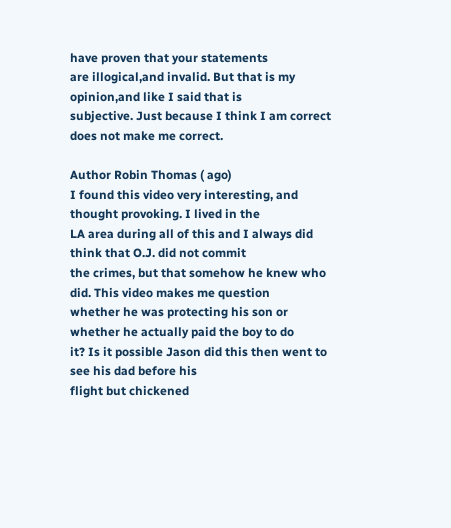have proven that your statements
are illogical,and invalid. But that is my opinion,and like I said that is
subjective. Just because I think I am correct does not make me correct.

Author Robin Thomas ( ago)
I found this video very interesting, and thought provoking. I lived in the
LA area during all of this and I always did think that O.J. did not commit
the crimes, but that somehow he knew who did. This video makes me question
whether he was protecting his son or whether he actually paid the boy to do
it? Is it possible Jason did this then went to see his dad before his
flight but chickened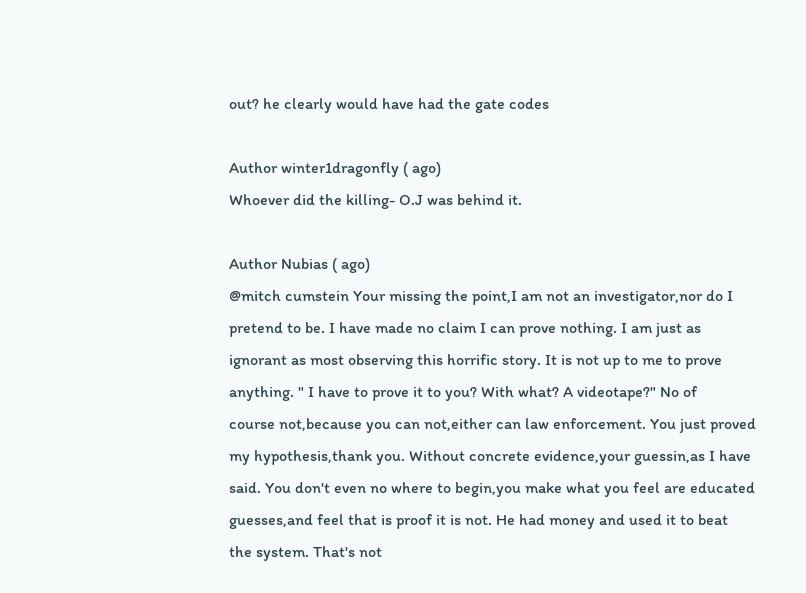out? he clearly would have had the gate codes

Author winter1dragonfly ( ago)
Whoever did the killing- O.J was behind it.

Author Nubias ( ago)
@mitch cumstein Your missing the point,I am not an investigator,nor do I
pretend to be. I have made no claim I can prove nothing. I am just as
ignorant as most observing this horrific story. It is not up to me to prove
anything. " I have to prove it to you? With what? A videotape?" No of
course not,because you can not,either can law enforcement. You just proved
my hypothesis,thank you. Without concrete evidence,your guessin,as I have
said. You don't even no where to begin,you make what you feel are educated
guesses,and feel that is proof it is not. He had money and used it to beat
the system. That's not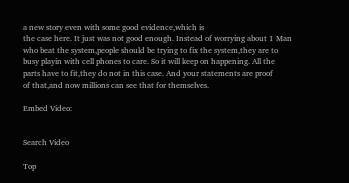a new story even with some good evidence,which is
the case here. It just was not good enough. Instead of worrying about 1 Man
who beat the system,people should be trying to fix the system,they are to
busy playin with cell phones to care. So it will keep on happening. All the
parts have to fit,they do not in this case. And your statements are proof
of that,and now millions can see that for themselves.

Embed Video:


Search Video

Top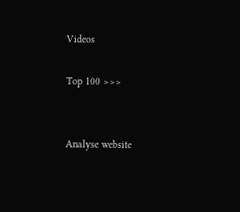Videos

Top 100 >>>


Analyse website